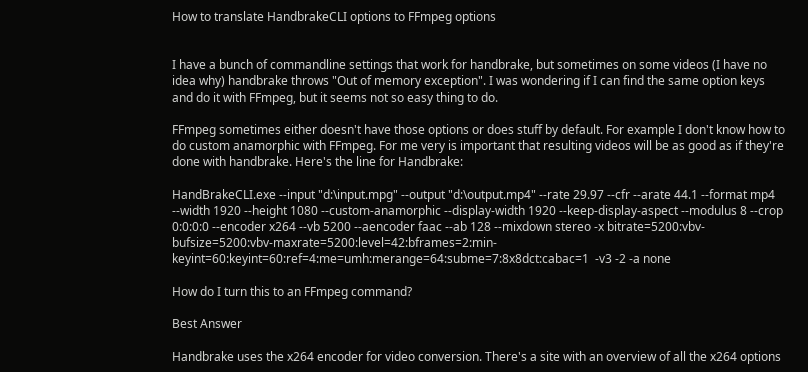How to translate HandbrakeCLI options to FFmpeg options


I have a bunch of commandline settings that work for handbrake, but sometimes on some videos (I have no idea why) handbrake throws "Out of memory exception". I was wondering if I can find the same option keys and do it with FFmpeg, but it seems not so easy thing to do.

FFmpeg sometimes either doesn't have those options or does stuff by default. For example I don't know how to do custom anamorphic with FFmpeg. For me very is important that resulting videos will be as good as if they're done with handbrake. Here's the line for Handbrake:

HandBrakeCLI.exe --input "d:\input.mpg" --output "d:\output.mp4" --rate 29.97 --cfr --arate 44.1 --format mp4 --width 1920 --height 1080 --custom-anamorphic --display-width 1920 --keep-display-aspect --modulus 8 --crop 0:0:0:0 --encoder x264 --vb 5200 --aencoder faac --ab 128 --mixdown stereo -x bitrate=5200:vbv-bufsize=5200:vbv-maxrate=5200:level=42:bframes=2:min-keyint=60:keyint=60:ref=4:me=umh:merange=64:subme=7:8x8dct:cabac=1  -v3 -2 -a none

How do I turn this to an FFmpeg command?

Best Answer

Handbrake uses the x264 encoder for video conversion. There's a site with an overview of all the x264 options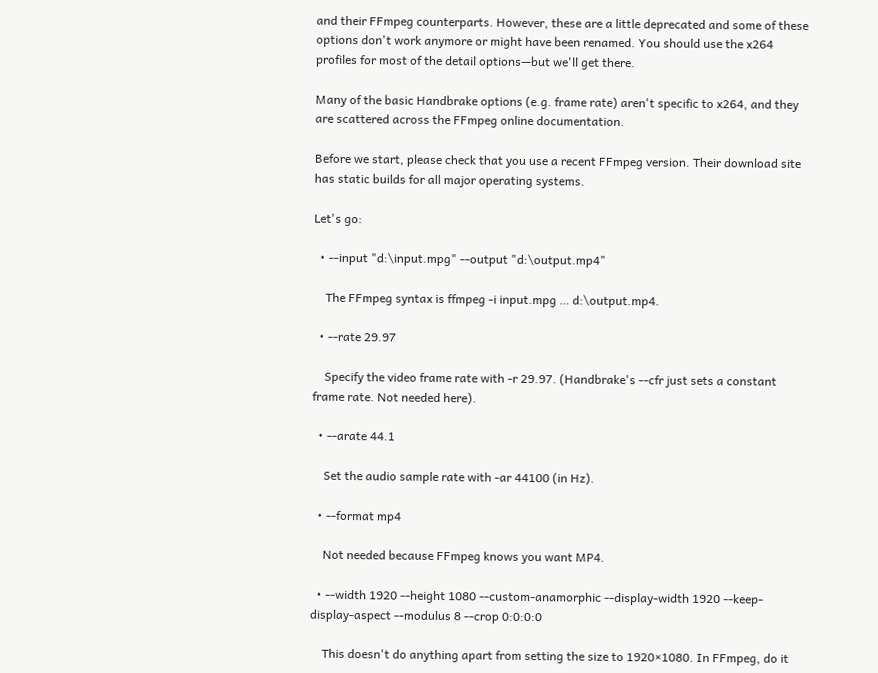and their FFmpeg counterparts. However, these are a little deprecated and some of these options don't work anymore or might have been renamed. You should use the x264 profiles for most of the detail options—but we'll get there.

Many of the basic Handbrake options (e.g. frame rate) aren't specific to x264, and they are scattered across the FFmpeg online documentation.

Before we start, please check that you use a recent FFmpeg version. Their download site has static builds for all major operating systems.

Let's go:

  • --input "d:\input.mpg" --output "d:\output.mp4"

    The FFmpeg syntax is ffmpeg -i input.mpg … d:\output.mp4.

  • --rate 29.97

    Specify the video frame rate with -r 29.97. (Handbrake's --cfr just sets a constant frame rate. Not needed here).

  • --arate 44.1

    Set the audio sample rate with -ar 44100 (in Hz).

  • --format mp4

    Not needed because FFmpeg knows you want MP4.

  • --width 1920 --height 1080 --custom-anamorphic --display-width 1920 --keep-display-aspect --modulus 8 --crop 0:0:0:0

    This doesn't do anything apart from setting the size to 1920×1080. In FFmpeg, do it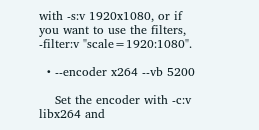with -s:v 1920x1080, or if you want to use the filters, -filter:v "scale=1920:1080".

  • --encoder x264 --vb 5200

    Set the encoder with -c:v libx264 and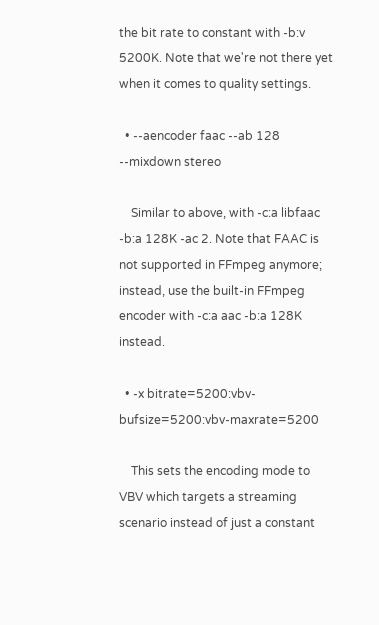the bit rate to constant with -b:v 5200K. Note that we're not there yet when it comes to quality settings.

  • --aencoder faac --ab 128 --mixdown stereo

    Similar to above, with -c:a libfaac -b:a 128K -ac 2. Note that FAAC is not supported in FFmpeg anymore; instead, use the built-in FFmpeg encoder with -c:a aac -b:a 128K instead.

  • -x bitrate=5200:vbv-bufsize=5200:vbv-maxrate=5200

    This sets the encoding mode to VBV which targets a streaming scenario instead of just a constant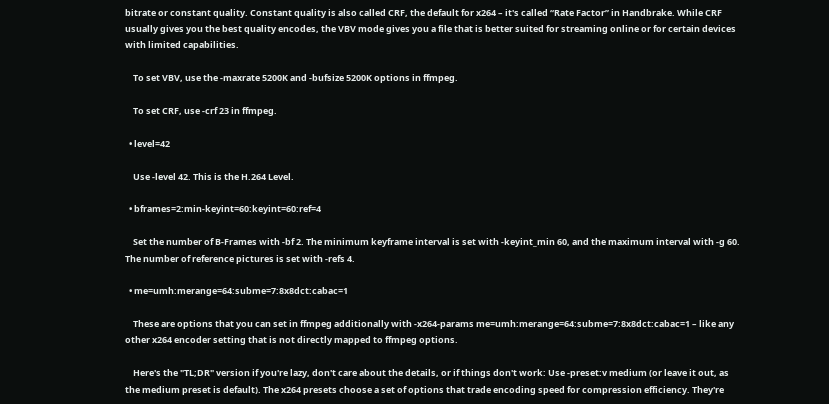bitrate or constant quality. Constant quality is also called CRF, the default for x264 – it's called “Rate Factor” in Handbrake. While CRF usually gives you the best quality encodes, the VBV mode gives you a file that is better suited for streaming online or for certain devices with limited capabilities.

    To set VBV, use the -maxrate 5200K and -bufsize 5200K options in ffmpeg.

    To set CRF, use -crf 23 in ffmpeg.

  • level=42

    Use -level 42. This is the H.264 Level.

  • bframes=2:min-keyint=60:keyint=60:ref=4

    Set the number of B-Frames with -bf 2. The minimum keyframe interval is set with -keyint_min 60, and the maximum interval with -g 60. The number of reference pictures is set with -refs 4.

  • me=umh:merange=64:subme=7:8x8dct:cabac=1

    These are options that you can set in ffmpeg additionally with -x264-params me=umh:merange=64:subme=7:8x8dct:cabac=1 – like any other x264 encoder setting that is not directly mapped to ffmpeg options.

    Here's the "TL;DR" version if you're lazy, don't care about the details, or if things don't work: Use -preset:v medium (or leave it out, as the medium preset is default). The x264 presets choose a set of options that trade encoding speed for compression efficiency. They're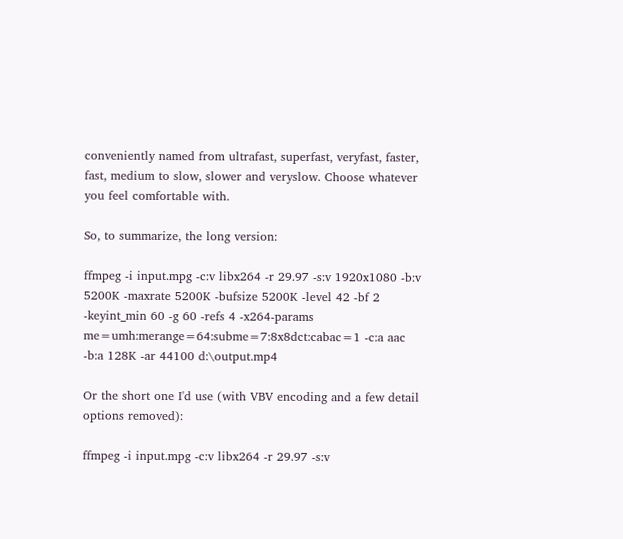conveniently named from ultrafast, superfast, veryfast, faster, fast, medium to slow, slower and veryslow. Choose whatever you feel comfortable with.

So, to summarize, the long version:

ffmpeg -i input.mpg -c:v libx264 -r 29.97 -s:v 1920x1080 -b:v 5200K -maxrate 5200K -bufsize 5200K -level 42 -bf 2 -keyint_min 60 -g 60 -refs 4 -x264-params me=umh:merange=64:subme=7:8x8dct:cabac=1 -c:a aac -b:a 128K -ar 44100 d:\output.mp4

Or the short one I'd use (with VBV encoding and a few detail options removed):

ffmpeg -i input.mpg -c:v libx264 -r 29.97 -s:v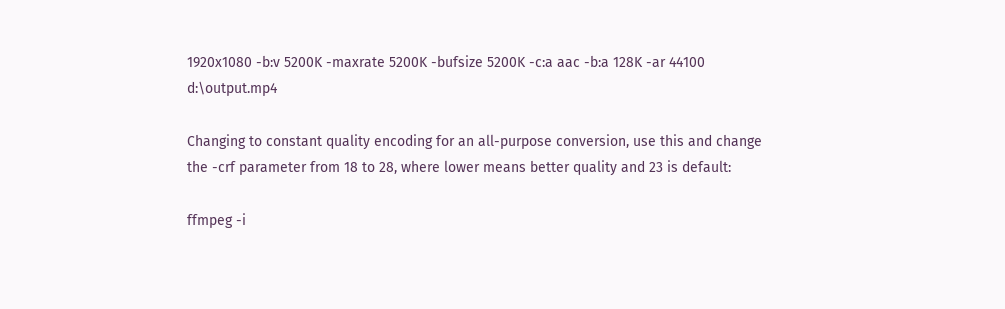1920x1080 -b:v 5200K -maxrate 5200K -bufsize 5200K -c:a aac -b:a 128K -ar 44100 d:\output.mp4

Changing to constant quality encoding for an all-purpose conversion, use this and change the -crf parameter from 18 to 28, where lower means better quality and 23 is default:

ffmpeg -i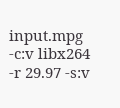input.mpg -c:v libx264 -r 29.97 -s:v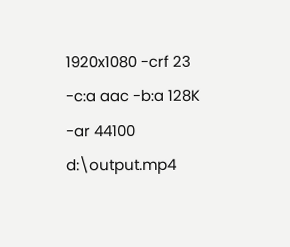1920x1080 -crf 23 -c:a aac -b:a 128K -ar 44100 d:\output.mp4